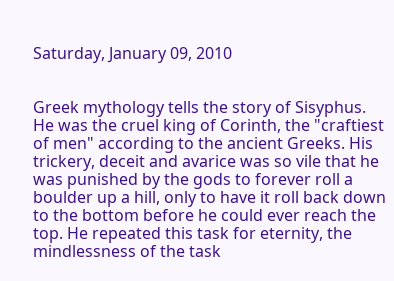Saturday, January 09, 2010


Greek mythology tells the story of Sisyphus. He was the cruel king of Corinth, the "craftiest of men" according to the ancient Greeks. His trickery, deceit and avarice was so vile that he was punished by the gods to forever roll a boulder up a hill, only to have it roll back down to the bottom before he could ever reach the top. He repeated this task for eternity, the mindlessness of the task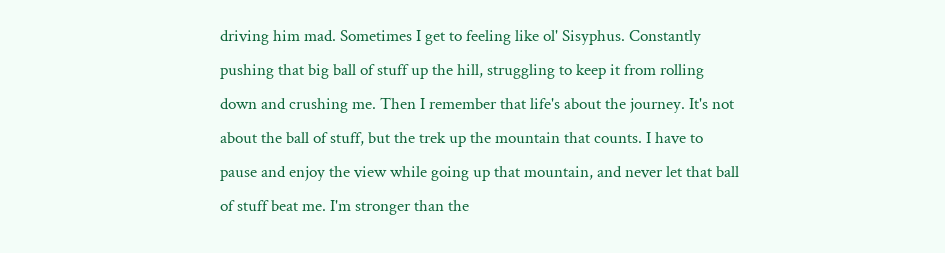driving him mad. Sometimes I get to feeling like ol' Sisyphus. Constantly pushing that big ball of stuff up the hill, struggling to keep it from rolling down and crushing me. Then I remember that life's about the journey. It's not about the ball of stuff, but the trek up the mountain that counts. I have to pause and enjoy the view while going up that mountain, and never let that ball of stuff beat me. I'm stronger than the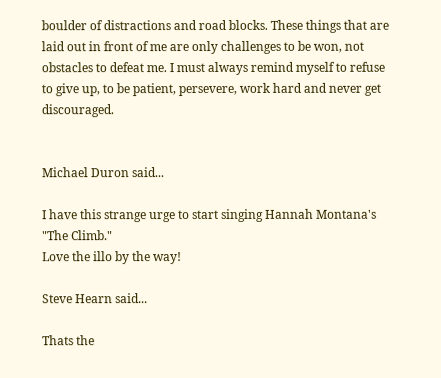boulder of distractions and road blocks. These things that are laid out in front of me are only challenges to be won, not obstacles to defeat me. I must always remind myself to refuse to give up, to be patient, persevere, work hard and never get discouraged.


Michael Duron said...

I have this strange urge to start singing Hannah Montana's "The Climb."
Love the illo by the way!

Steve Hearn said...

Thats the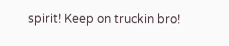spirit! Keep on truckin bro!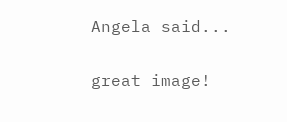Angela said...

great image!